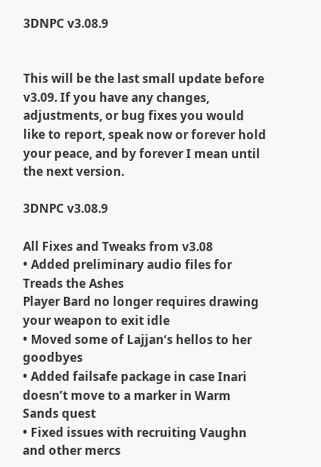3DNPC v3.08.9


This will be the last small update before v3.09. If you have any changes, adjustments, or bug fixes you would like to report, speak now or forever hold your peace, and by forever I mean until the next version.

3DNPC v3.08.9

All Fixes and Tweaks from v3.08
• Added preliminary audio files for Treads the Ashes
Player Bard no longer requires drawing your weapon to exit idle
• Moved some of Lajjan‘s hellos to her goodbyes
• Added failsafe package in case Inari doesn’t move to a marker in Warm Sands quest
• Fixed issues with recruiting Vaughn and other mercs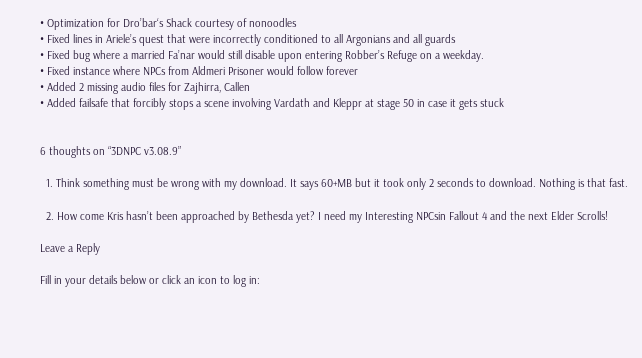• Optimization for Dro’bar‘s Shack courtesy of nonoodles
• Fixed lines in Ariele’s quest that were incorrectly conditioned to all Argonians and all guards
• Fixed bug where a married Fa’nar would still disable upon entering Robber’s Refuge on a weekday.
• Fixed instance where NPCs from Aldmeri Prisoner would follow forever
• Added 2 missing audio files for Zajhirra, Callen
• Added failsafe that forcibly stops a scene involving Vardath and Kleppr at stage 50 in case it gets stuck


6 thoughts on “3DNPC v3.08.9”

  1. Think something must be wrong with my download. It says 60+MB but it took only 2 seconds to download. Nothing is that fast.

  2. How come Kris hasn’t been approached by Bethesda yet? I need my Interesting NPCsin Fallout 4 and the next Elder Scrolls!

Leave a Reply

Fill in your details below or click an icon to log in: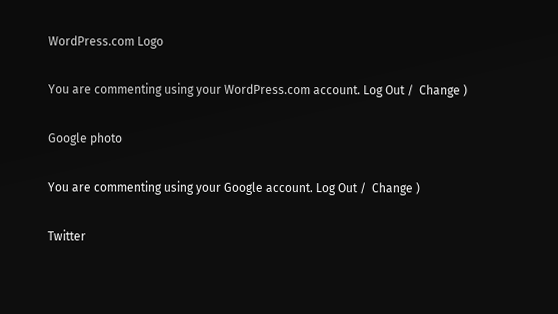WordPress.com Logo

You are commenting using your WordPress.com account. Log Out /  Change )

Google photo

You are commenting using your Google account. Log Out /  Change )

Twitter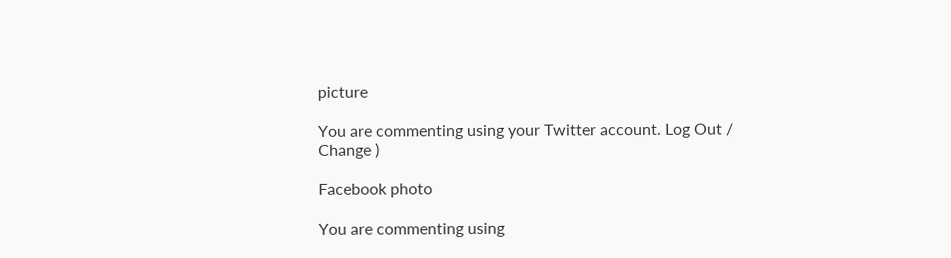picture

You are commenting using your Twitter account. Log Out /  Change )

Facebook photo

You are commenting using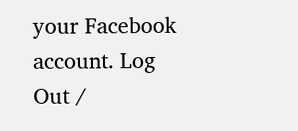your Facebook account. Log Out /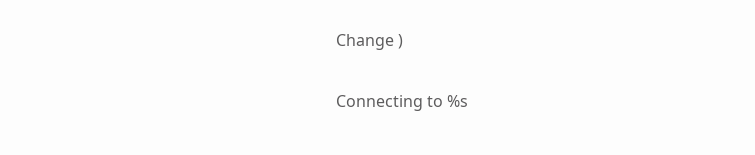Change )

Connecting to %s